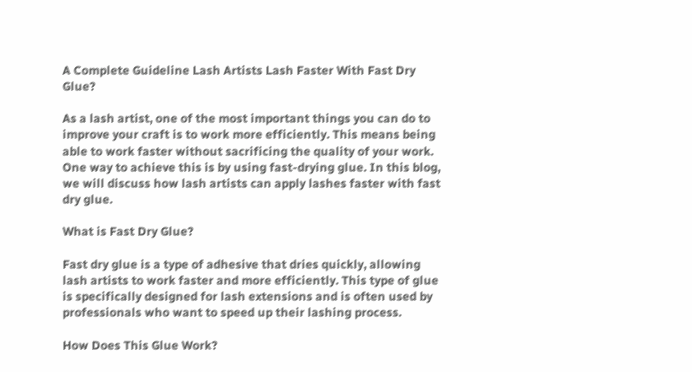A Complete Guideline Lash Artists Lash Faster With Fast Dry Glue?

As a lash artist, one of the most important things you can do to improve your craft is to work more efficiently. This means being able to work faster without sacrificing the quality of your work. One way to achieve this is by using fast-drying glue. In this blog, we will discuss how lash artists can apply lashes faster with fast dry glue.

What is Fast Dry Glue?

Fast dry glue is a type of adhesive that dries quickly, allowing lash artists to work faster and more efficiently. This type of glue is specifically designed for lash extensions and is often used by professionals who want to speed up their lashing process.

How Does This Glue Work?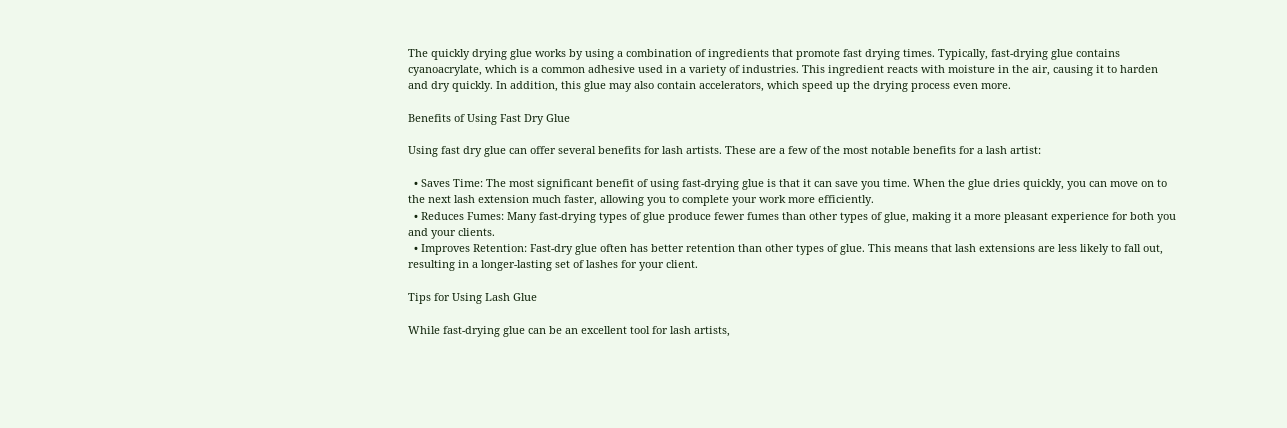The quickly drying glue works by using a combination of ingredients that promote fast drying times. Typically, fast-drying glue contains cyanoacrylate, which is a common adhesive used in a variety of industries. This ingredient reacts with moisture in the air, causing it to harden and dry quickly. In addition, this glue may also contain accelerators, which speed up the drying process even more.

Benefits of Using Fast Dry Glue

Using fast dry glue can offer several benefits for lash artists. These are a few of the most notable benefits for a lash artist:

  • Saves Time: The most significant benefit of using fast-drying glue is that it can save you time. When the glue dries quickly, you can move on to the next lash extension much faster, allowing you to complete your work more efficiently.
  • Reduces Fumes: Many fast-drying types of glue produce fewer fumes than other types of glue, making it a more pleasant experience for both you and your clients.
  • Improves Retention: Fast-dry glue often has better retention than other types of glue. This means that lash extensions are less likely to fall out, resulting in a longer-lasting set of lashes for your client.

Tips for Using Lash Glue

While fast-drying glue can be an excellent tool for lash artists,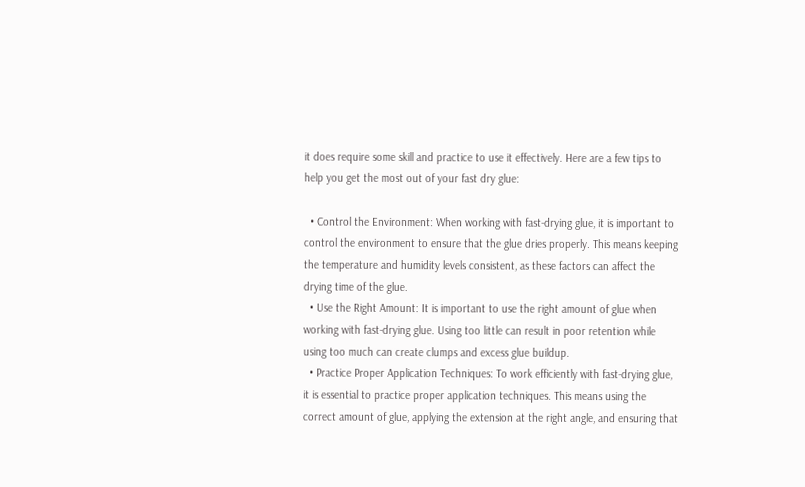it does require some skill and practice to use it effectively. Here are a few tips to help you get the most out of your fast dry glue:

  • Control the Environment: When working with fast-drying glue, it is important to control the environment to ensure that the glue dries properly. This means keeping the temperature and humidity levels consistent, as these factors can affect the drying time of the glue.
  • Use the Right Amount: It is important to use the right amount of glue when working with fast-drying glue. Using too little can result in poor retention while using too much can create clumps and excess glue buildup.
  • Practice Proper Application Techniques: To work efficiently with fast-drying glue, it is essential to practice proper application techniques. This means using the correct amount of glue, applying the extension at the right angle, and ensuring that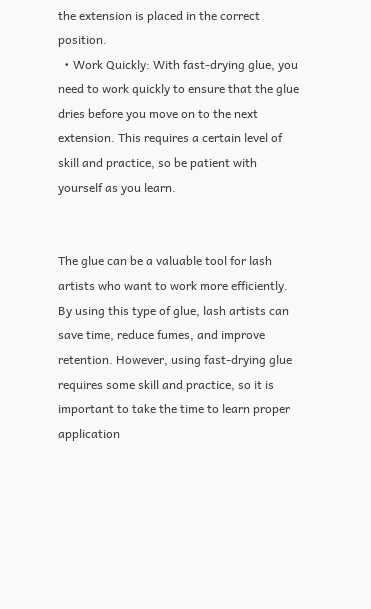the extension is placed in the correct position.
  • Work Quickly: With fast-drying glue, you need to work quickly to ensure that the glue dries before you move on to the next extension. This requires a certain level of skill and practice, so be patient with yourself as you learn.


The glue can be a valuable tool for lash artists who want to work more efficiently. By using this type of glue, lash artists can save time, reduce fumes, and improve retention. However, using fast-drying glue requires some skill and practice, so it is important to take the time to learn proper application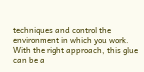techniques and control the environment in which you work. With the right approach, this glue can be a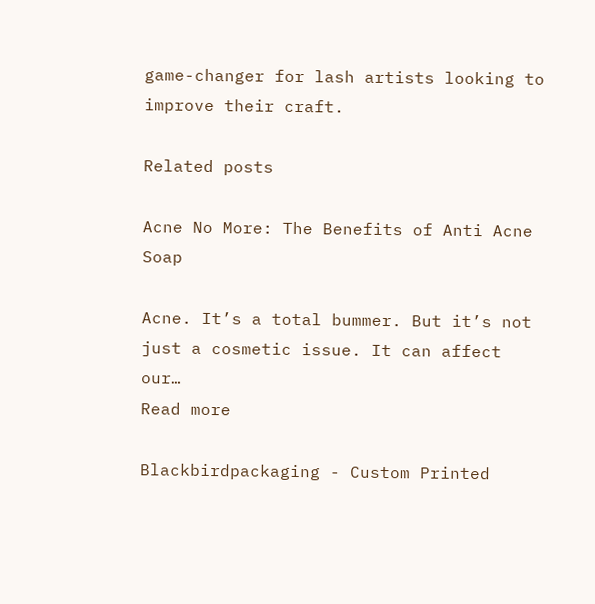game-changer for lash artists looking to improve their craft.

Related posts

Acne No More: The Benefits of Anti Acne Soap

Acne. It’s a total bummer. But it’s not just a cosmetic issue. It can affect our…
Read more

Blackbirdpackaging - Custom Printed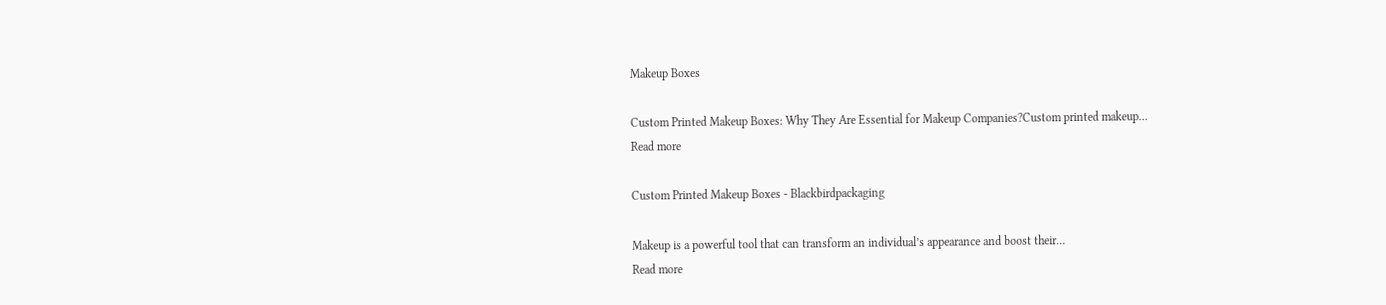Makeup Boxes

Custom Printed Makeup Boxes: Why They Are Essential for Makeup Companies?Custom printed makeup…
Read more

Custom Printed Makeup Boxes - Blackbirdpackaging

Makeup is a powerful tool that can transform an individual’s appearance and boost their…
Read more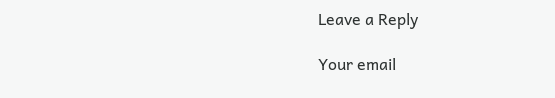Leave a Reply

Your email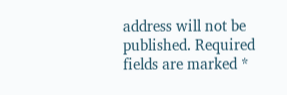address will not be published. Required fields are marked *